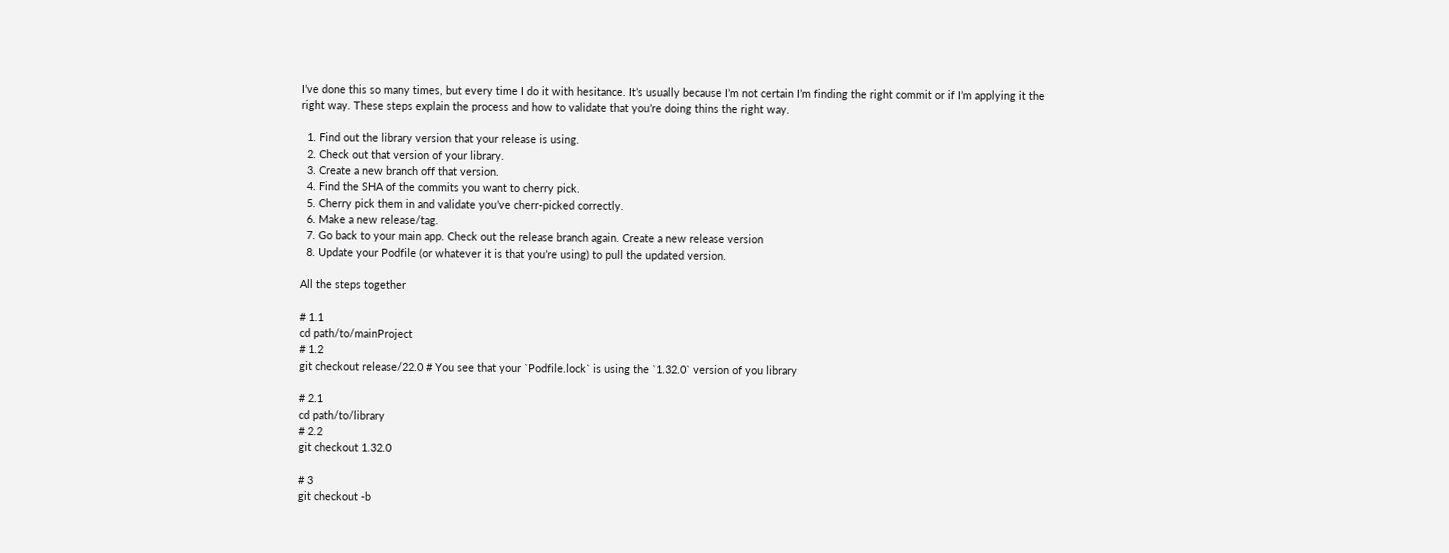I’ve done this so many times, but every time I do it with hesitance. It’s usually because I’m not certain I’m finding the right commit or if I’m applying it the right way. These steps explain the process and how to validate that you’re doing thins the right way.

  1. Find out the library version that your release is using.
  2. Check out that version of your library.
  3. Create a new branch off that version.
  4. Find the SHA of the commits you want to cherry pick.
  5. Cherry pick them in and validate you’ve cherr-picked correctly.
  6. Make a new release/tag.
  7. Go back to your main app. Check out the release branch again. Create a new release version
  8. Update your Podfile (or whatever it is that you’re using) to pull the updated version.

All the steps together

# 1.1
cd path/to/mainProject
# 1.2
git checkout release/22.0 # You see that your `Podfile.lock` is using the `1.32.0` version of you library

# 2.1
cd path/to/library
# 2.2
git checkout 1.32.0

# 3
git checkout -b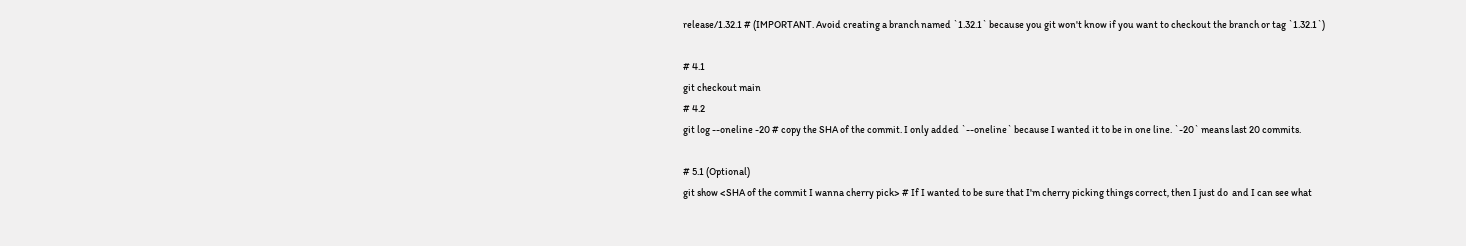release/1.32.1 # (IMPORTANT. Avoid creating a branch named `1.32.1` because you git won't know if you want to checkout the branch or tag `1.32.1`)

# 4.1
git checkout main
# 4.2
git log --oneline -20 # copy the SHA of the commit. I only added `--oneline` because I wanted it to be in one line. `-20` means last 20 commits.

# 5.1 (Optional)
git show <SHA of the commit I wanna cherry pick> # If I wanted to be sure that I'm cherry picking things correct, then I just do  and I can see what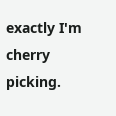exactly I'm cherry picking.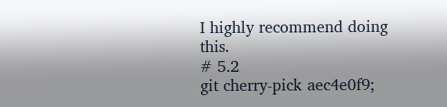I highly recommend doing this.
# 5.2
git cherry-pick aec4e0f9;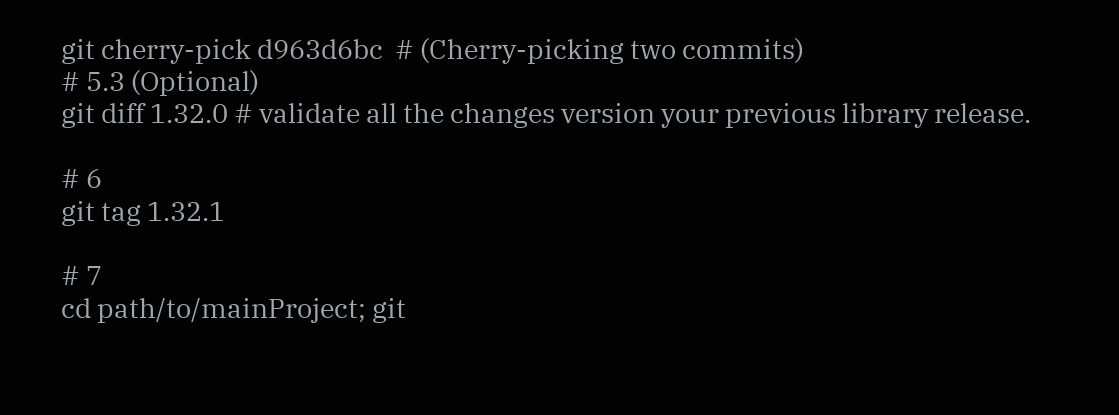git cherry-pick d963d6bc  # (Cherry-picking two commits)
# 5.3 (Optional)
git diff 1.32.0 # validate all the changes version your previous library release.

# 6
git tag 1.32.1

# 7
cd path/to/mainProject; git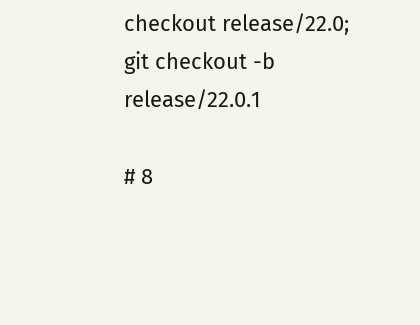checkout release/22.0; git checkout -b release/22.0.1

# 8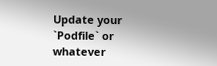Update your `Podfile` or whatever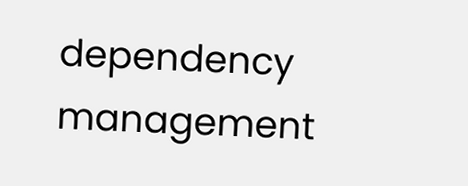dependency management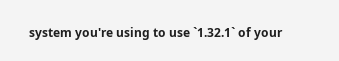system you're using to use `1.32.1` of your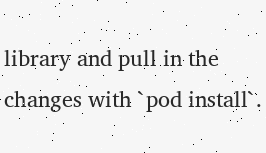library and pull in the changes with `pod install`.